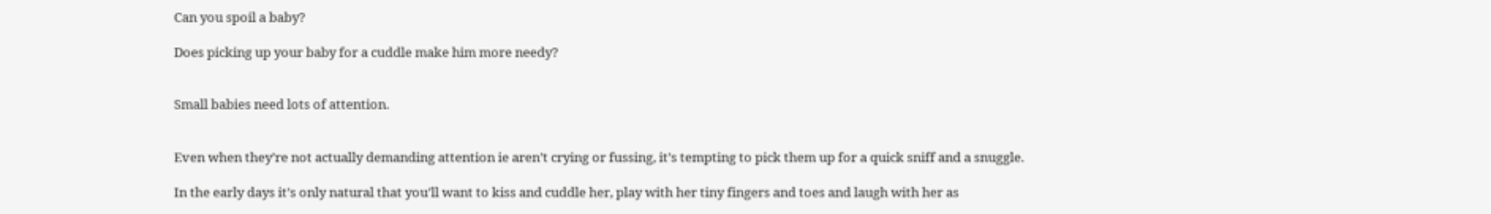Can you spoil a baby?

Does picking up your baby for a cuddle make him more needy?


Small babies need lots of attention.


Even when they’re not actually demanding attention ie aren’t crying or fussing, it’s tempting to pick them up for a quick sniff and a snuggle.

In the early days it’s only natural that you’ll want to kiss and cuddle her, play with her tiny fingers and toes and laugh with her as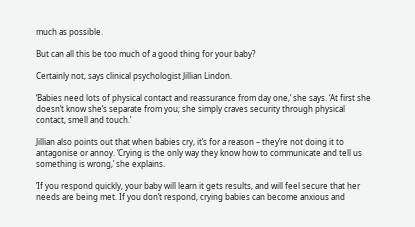much as possible.

But can all this be too much of a good thing for your baby?

Certainly not, says clinical psychologist Jillian Lindon.

‘Babies need lots of physical contact and reassurance from day one,’ she says. ‘At first she doesn’t know she’s separate from you; she simply craves security through physical contact, smell and touch.’

Jillian also points out that when babies cry, it’s for a reason – they’re not doing it to antagonise or annoy. ‘Crying is the only way they know how to communicate and tell us something is wrong,’ she explains.

‘If you respond quickly, your baby will learn it gets results, and will feel secure that her needs are being met. If you don’t respond, crying babies can become anxious and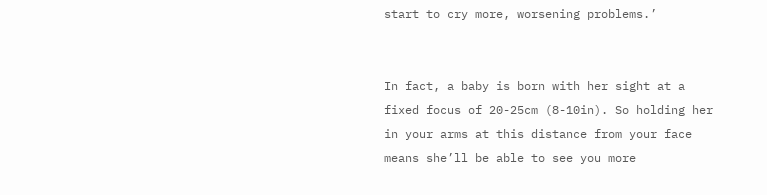start to cry more, worsening problems.’


In fact, a baby is born with her sight at a fixed focus of 20-25cm (8-10in). So holding her in your arms at this distance from your face means she’ll be able to see you more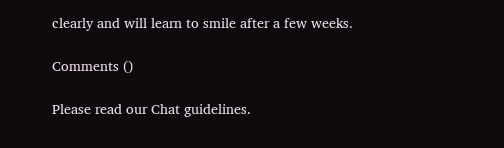clearly and will learn to smile after a few weeks.

Comments ()

Please read our Chat guidelines.